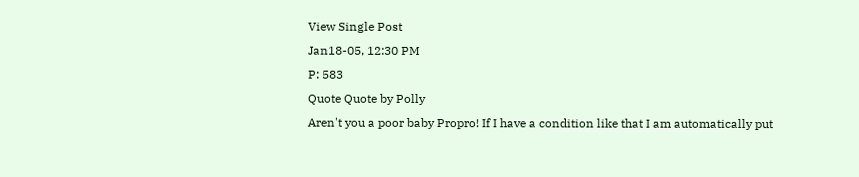View Single Post
Jan18-05, 12:30 PM
P: 583
Quote Quote by Polly
Aren't you a poor baby Propro! If I have a condition like that I am automatically put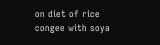on diet of rice congee with soya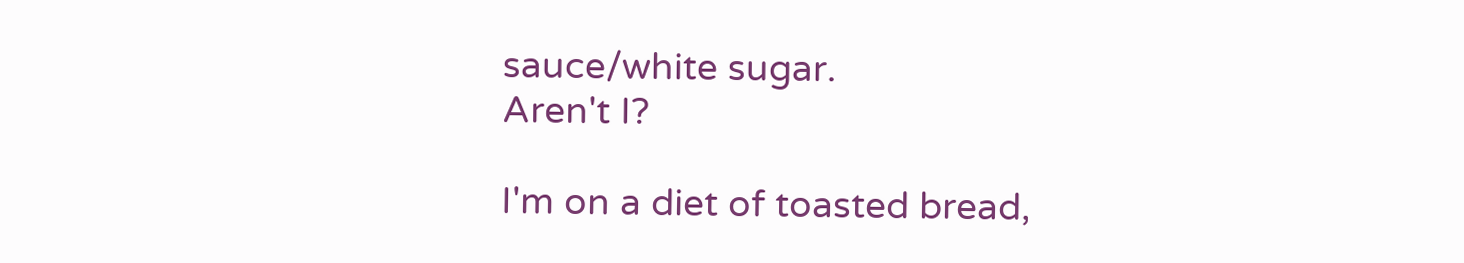sauce/white sugar.
Aren't I?

I'm on a diet of toasted bread,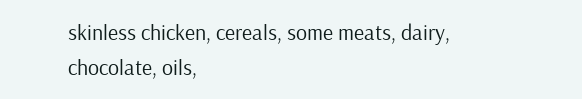skinless chicken, cereals, some meats, dairy, chocolate, oils,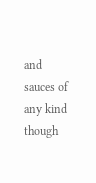and sauces of any kind though